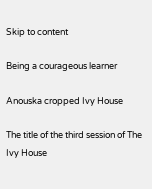Skip to content

Being a courageous learner

Anouska cropped Ivy House

The title of the third session of The Ivy House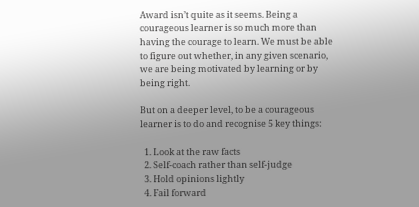Award isn’t quite as it seems. Being a courageous learner is so much more than having the courage to learn. We must be able to figure out whether, in any given scenario, we are being motivated by learning or by being right.

But on a deeper level, to be a courageous learner is to do and recognise 5 key things:

  1. Look at the raw facts
  2. Self-coach rather than self-judge
  3. Hold opinions lightly
  4. Fail forward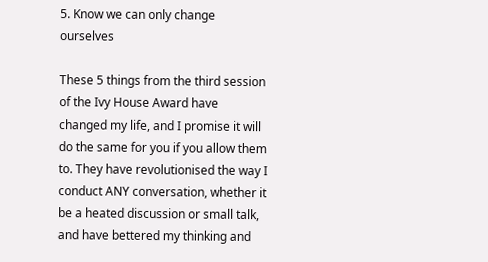5. Know we can only change ourselves

These 5 things from the third session of the Ivy House Award have changed my life, and I promise it will do the same for you if you allow them to. They have revolutionised the way I conduct ANY conversation, whether it be a heated discussion or small talk, and have bettered my thinking and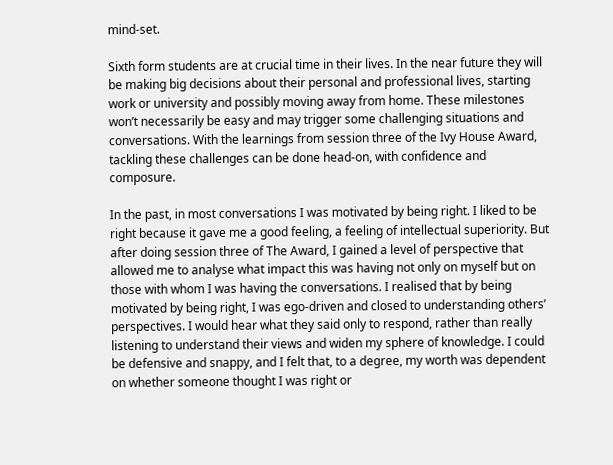mind-set.

Sixth form students are at crucial time in their lives. In the near future they will be making big decisions about their personal and professional lives, starting work or university and possibly moving away from home. These milestones won’t necessarily be easy and may trigger some challenging situations and conversations. With the learnings from session three of the Ivy House Award, tackling these challenges can be done head-on, with confidence and composure.

In the past, in most conversations I was motivated by being right. I liked to be right because it gave me a good feeling, a feeling of intellectual superiority. But after doing session three of The Award, I gained a level of perspective that allowed me to analyse what impact this was having not only on myself but on those with whom I was having the conversations. I realised that by being motivated by being right, I was ego-driven and closed to understanding others’ perspectives. I would hear what they said only to respond, rather than really listening to understand their views and widen my sphere of knowledge. I could be defensive and snappy, and I felt that, to a degree, my worth was dependent on whether someone thought I was right or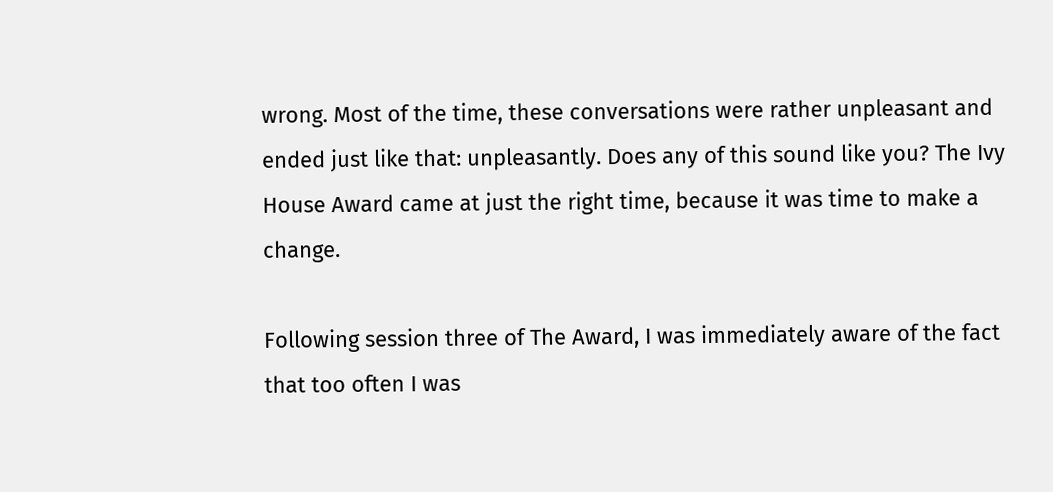wrong. Most of the time, these conversations were rather unpleasant and ended just like that: unpleasantly. Does any of this sound like you? The Ivy House Award came at just the right time, because it was time to make a change.

Following session three of The Award, I was immediately aware of the fact that too often I was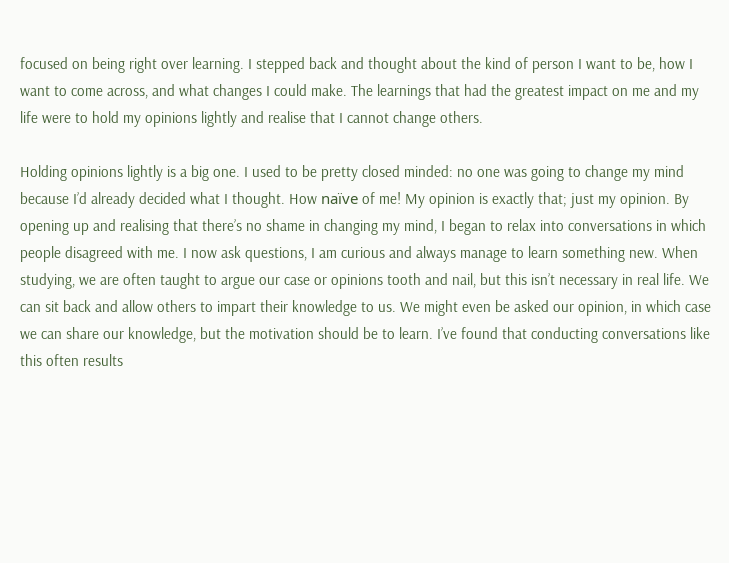focused on being right over learning. I stepped back and thought about the kind of person I want to be, how I want to come across, and what changes I could make. The learnings that had the greatest impact on me and my life were to hold my opinions lightly and realise that I cannot change others.

Holding opinions lightly is a big one. I used to be pretty closed minded: no one was going to change my mind because I’d already decided what I thought. How naïve of me! My opinion is exactly that; just my opinion. By opening up and realising that there’s no shame in changing my mind, I began to relax into conversations in which people disagreed with me. I now ask questions, I am curious and always manage to learn something new. When studying, we are often taught to argue our case or opinions tooth and nail, but this isn’t necessary in real life. We can sit back and allow others to impart their knowledge to us. We might even be asked our opinion, in which case we can share our knowledge, but the motivation should be to learn. I’ve found that conducting conversations like this often results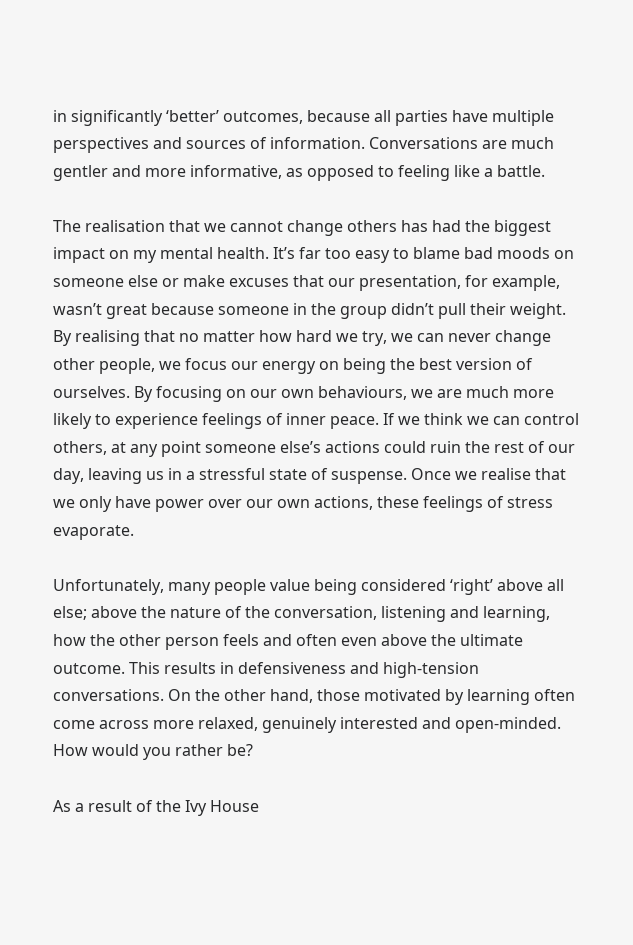in significantly ‘better’ outcomes, because all parties have multiple perspectives and sources of information. Conversations are much gentler and more informative, as opposed to feeling like a battle.

The realisation that we cannot change others has had the biggest impact on my mental health. It’s far too easy to blame bad moods on someone else or make excuses that our presentation, for example, wasn’t great because someone in the group didn’t pull their weight. By realising that no matter how hard we try, we can never change other people, we focus our energy on being the best version of ourselves. By focusing on our own behaviours, we are much more likely to experience feelings of inner peace. If we think we can control others, at any point someone else’s actions could ruin the rest of our day, leaving us in a stressful state of suspense. Once we realise that we only have power over our own actions, these feelings of stress evaporate.

Unfortunately, many people value being considered ‘right’ above all else; above the nature of the conversation, listening and learning, how the other person feels and often even above the ultimate outcome. This results in defensiveness and high-tension conversations. On the other hand, those motivated by learning often come across more relaxed, genuinely interested and open-minded. How would you rather be?

As a result of the Ivy House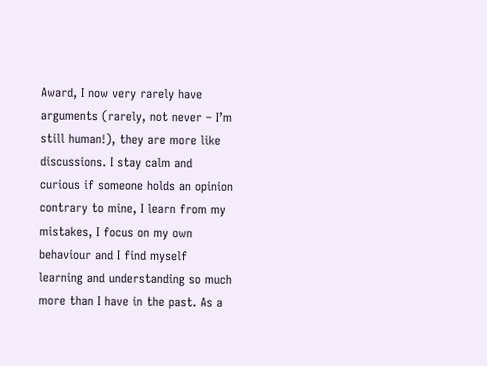Award, I now very rarely have arguments (rarely, not never – I’m still human!), they are more like discussions. I stay calm and curious if someone holds an opinion contrary to mine, I learn from my mistakes, I focus on my own behaviour and I find myself learning and understanding so much more than I have in the past. As a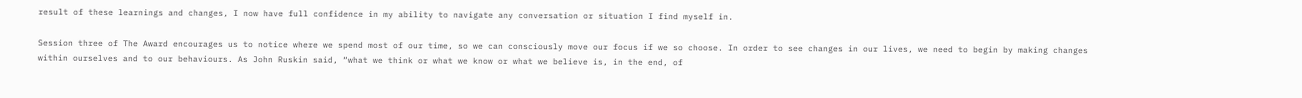result of these learnings and changes, I now have full confidence in my ability to navigate any conversation or situation I find myself in.

Session three of The Award encourages us to notice where we spend most of our time, so we can consciously move our focus if we so choose. In order to see changes in our lives, we need to begin by making changes within ourselves and to our behaviours. As John Ruskin said, “what we think or what we know or what we believe is, in the end, of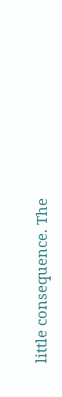little consequence. The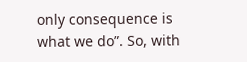only consequence is what we do”. So, with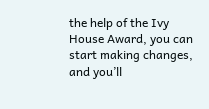the help of the Ivy House Award, you can start making changes, and you’ll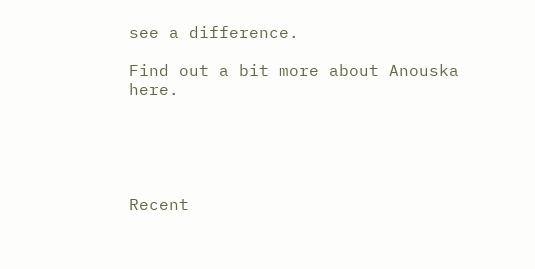see a difference.

Find out a bit more about Anouska here.





Recent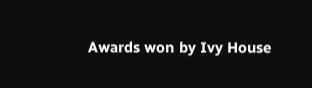Awards won by Ivy House